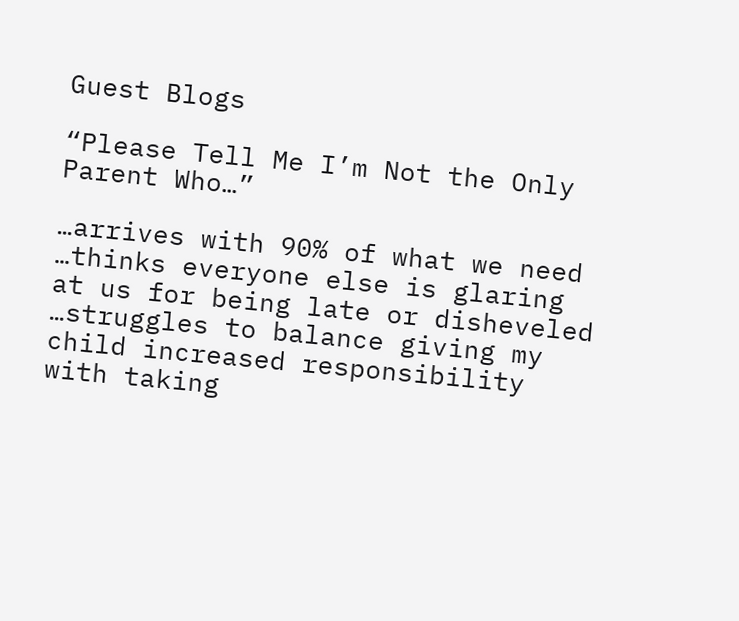Guest Blogs

“Please Tell Me I’m Not the Only Parent Who…”

…arrives with 90% of what we need …thinks everyone else is glaring at us for being late or disheveled …struggles to balance giving my child increased responsibility with taking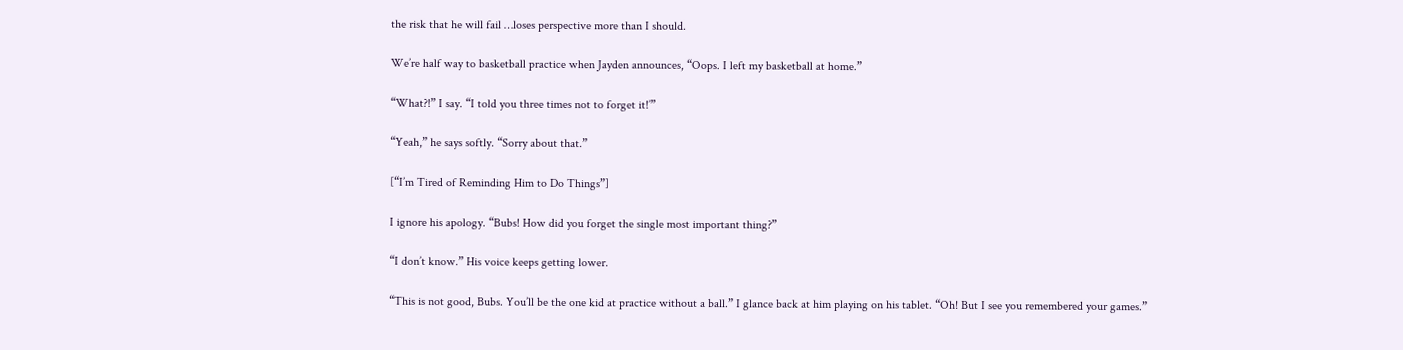the risk that he will fail …loses perspective more than I should.

We’re half way to basketball practice when Jayden announces, “Oops. I left my basketball at home.”

“What?!” I say. “I told you three times not to forget it!’”

“Yeah,” he says softly. “Sorry about that.”

[“I’m Tired of Reminding Him to Do Things”]

I ignore his apology. “Bubs! How did you forget the single most important thing?”

“I don’t know.” His voice keeps getting lower.

“This is not good, Bubs. You’ll be the one kid at practice without a ball.” I glance back at him playing on his tablet. “Oh! But I see you remembered your games.”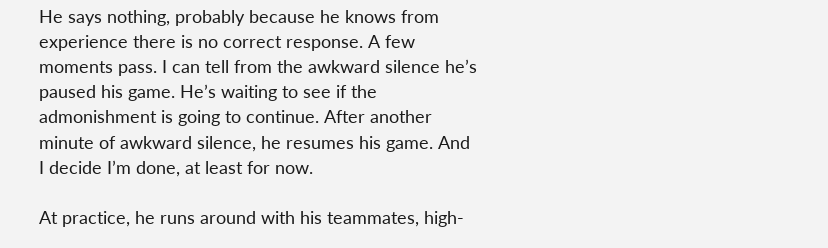He says nothing, probably because he knows from experience there is no correct response. A few moments pass. I can tell from the awkward silence he’s paused his game. He’s waiting to see if the admonishment is going to continue. After another minute of awkward silence, he resumes his game. And I decide I’m done, at least for now.

At practice, he runs around with his teammates, high-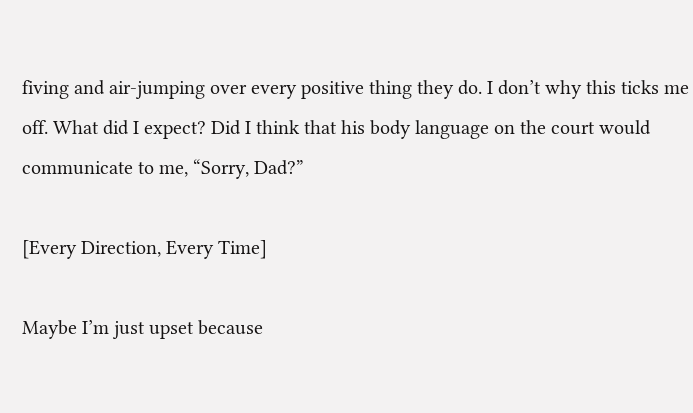fiving and air-jumping over every positive thing they do. I don’t why this ticks me off. What did I expect? Did I think that his body language on the court would communicate to me, “Sorry, Dad?”

[Every Direction, Every Time]

Maybe I’m just upset because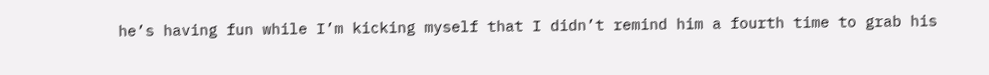he’s having fun while I’m kicking myself that I didn’t remind him a fourth time to grab his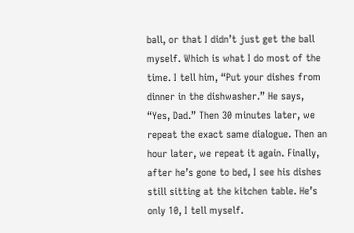ball, or that I didn’t just get the ball myself. Which is what I do most of the time. I tell him, “Put your dishes from dinner in the dishwasher.” He says, “Yes, Dad.” Then 30 minutes later, we repeat the exact same dialogue. Then an hour later, we repeat it again. Finally, after he’s gone to bed, I see his dishes still sitting at the kitchen table. He’s only 10, I tell myself.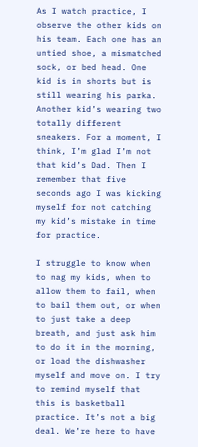As I watch practice, I observe the other kids on his team. Each one has an untied shoe, a mismatched sock, or bed head. One kid is in shorts but is still wearing his parka. Another kid’s wearing two totally different sneakers. For a moment, I think, I’m glad I’m not that kid’s Dad. Then I remember that five seconds ago I was kicking myself for not catching my kid’s mistake in time for practice.

I struggle to know when to nag my kids, when to allow them to fail, when to bail them out, or when to just take a deep breath, and just ask him to do it in the morning, or load the dishwasher myself and move on. I try to remind myself that this is basketball practice. It’s not a big deal. We’re here to have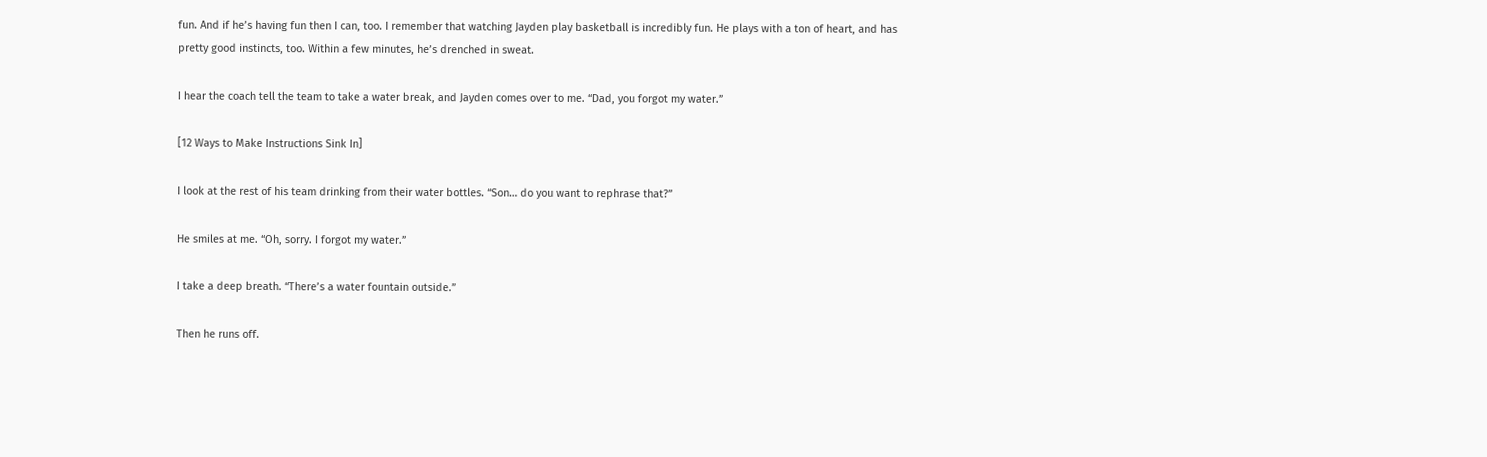fun. And if he’s having fun then I can, too. I remember that watching Jayden play basketball is incredibly fun. He plays with a ton of heart, and has pretty good instincts, too. Within a few minutes, he’s drenched in sweat.

I hear the coach tell the team to take a water break, and Jayden comes over to me. “Dad, you forgot my water.”

[12 Ways to Make Instructions Sink In]

I look at the rest of his team drinking from their water bottles. “Son… do you want to rephrase that?”

He smiles at me. “Oh, sorry. I forgot my water.”

I take a deep breath. “There’s a water fountain outside.”

Then he runs off.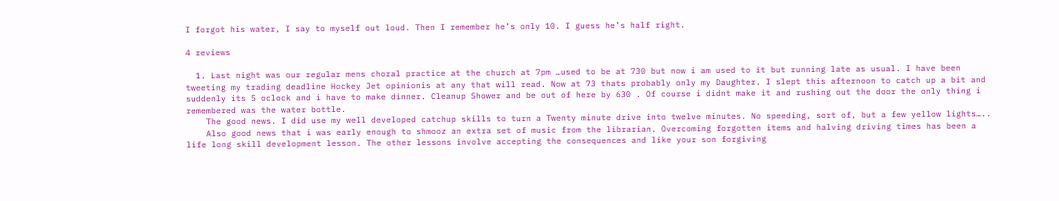I forgot his water, I say to myself out loud. Then I remember he’s only 10. I guess he’s half right.

4 reviews

  1. Last night was our regular mens choral practice at the church at 7pm …used to be at 730 but now i am used to it but running late as usual. I have been tweeting my trading deadline Hockey Jet opinionis at any that will read. Now at 73 thats probably only my Daughter. I slept this afternoon to catch up a bit and suddenly its 5 oclock and i have to make dinner. Cleanup Shower and be out of here by 630 . Of course i didnt make it and rushing out the door the only thing i remembered was the water bottle.
    The good news. I did use my well developed catchup skills to turn a Twenty minute drive into twelve minutes. No speeding, sort of, but a few yellow lights…..
    Also good news that i was early enough to shmooz an extra set of music from the librarian. Overcoming forgotten items and halving driving times has been a life long skill development lesson. The other lessons involve accepting the consequences and like your son forgiving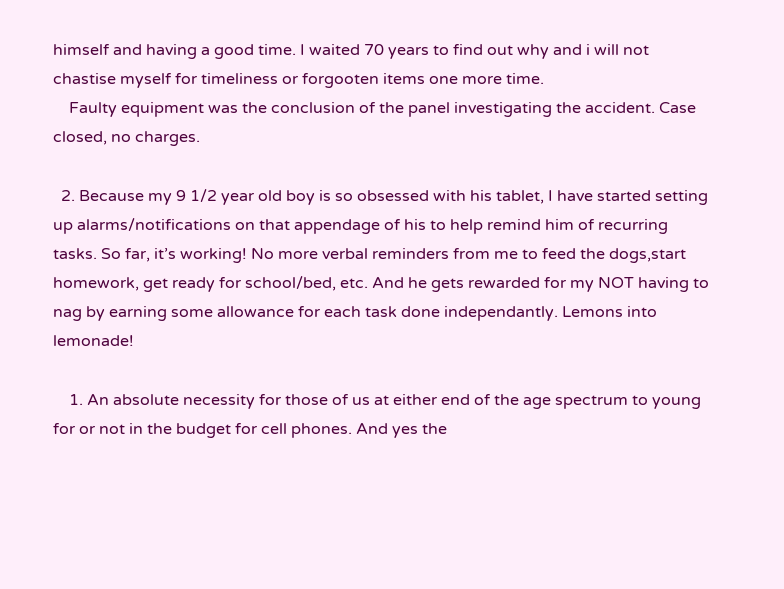himself and having a good time. I waited 70 years to find out why and i will not chastise myself for timeliness or forgooten items one more time.
    Faulty equipment was the conclusion of the panel investigating the accident. Case closed, no charges.

  2. Because my 9 1/2 year old boy is so obsessed with his tablet, I have started setting up alarms/notifications on that appendage of his to help remind him of recurring tasks. So far, it’s working! No more verbal reminders from me to feed the dogs,start homework, get ready for school/bed, etc. And he gets rewarded for my NOT having to nag by earning some allowance for each task done independantly. Lemons into lemonade!

    1. An absolute necessity for those of us at either end of the age spectrum to young for or not in the budget for cell phones. And yes the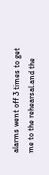alarms went off 3 times to get me to the rehearsal.and the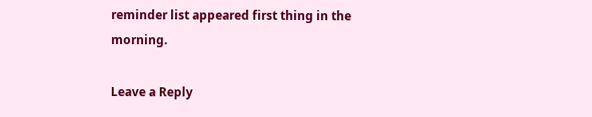reminder list appeared first thing in the morning.

Leave a Reply